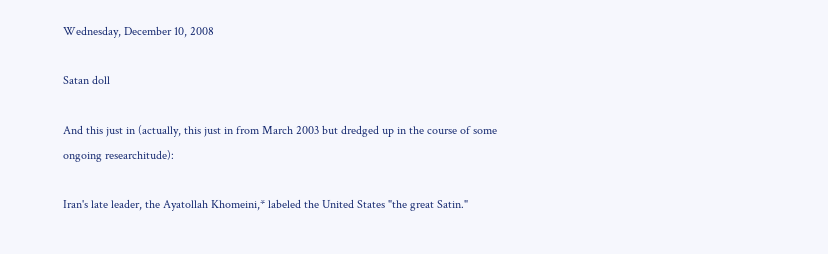Wednesday, December 10, 2008

Satan doll

And this just in (actually, this just in from March 2003 but dredged up in the course of some ongoing researchitude):

Iran's late leader, the Ayatollah Khomeini,* labeled the United States "the great Satin."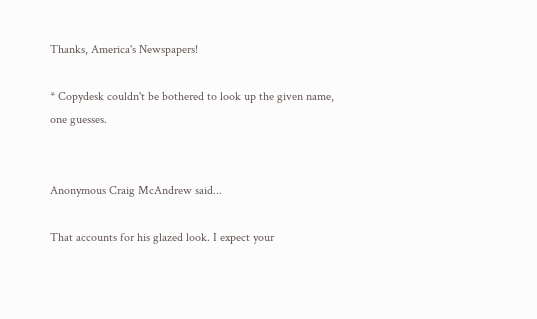Thanks, America's Newspapers!

* Copydesk couldn't be bothered to look up the given name, one guesses.


Anonymous Craig McAndrew said...

That accounts for his glazed look. I expect your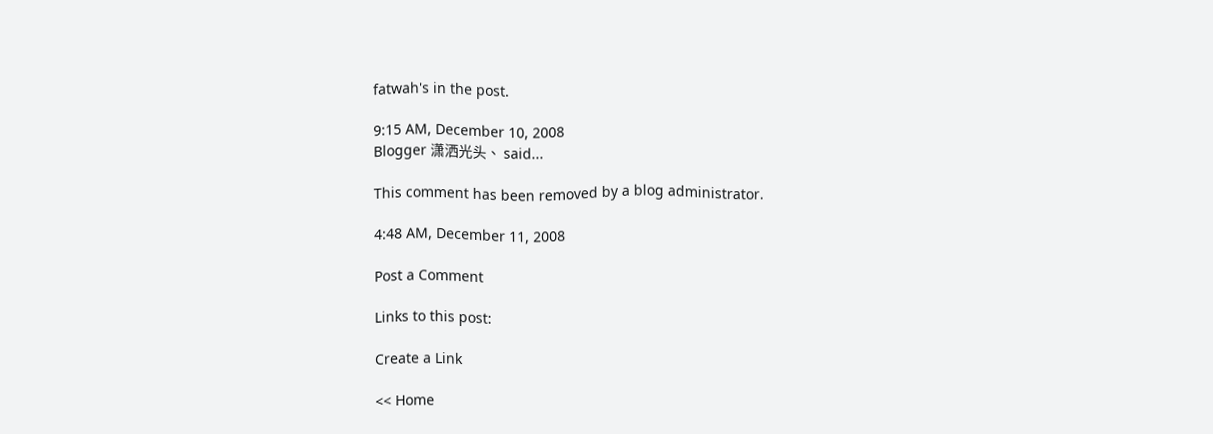fatwah's in the post.

9:15 AM, December 10, 2008
Blogger 潇洒光头、 said...

This comment has been removed by a blog administrator.

4:48 AM, December 11, 2008

Post a Comment

Links to this post:

Create a Link

<< Home